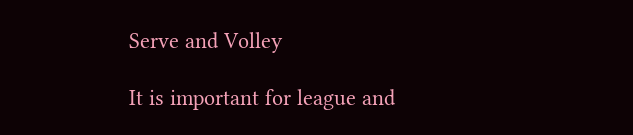Serve and Volley

It is important for league and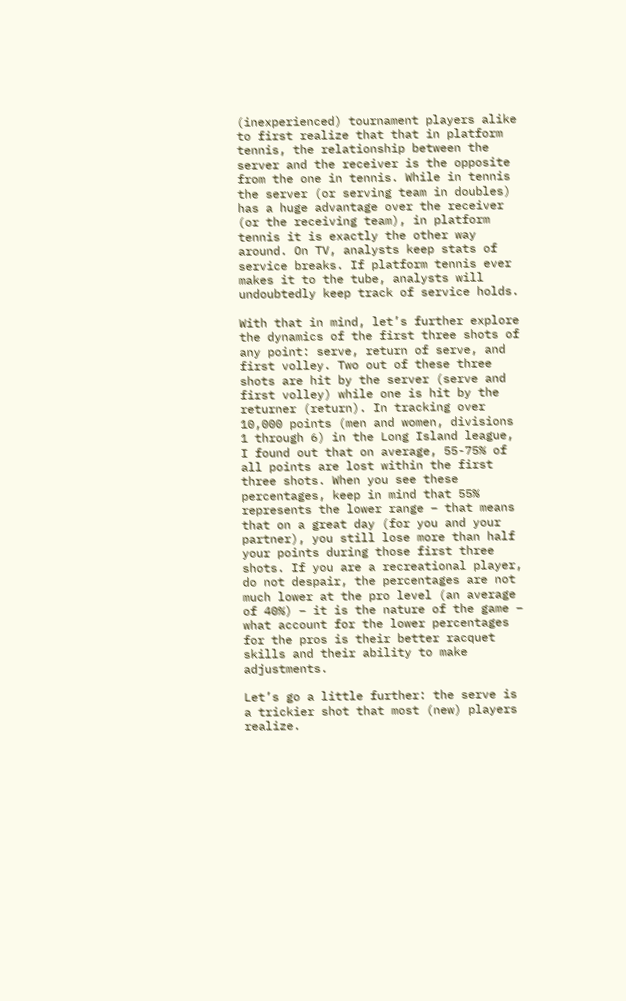(inexperienced) tournament players alike to first realize that that in platform tennis, the relationship between the server and the receiver is the opposite from the one in tennis. While in tennis the server (or serving team in doubles) has a huge advantage over the receiver (or the receiving team), in platform tennis it is exactly the other way around. On TV, analysts keep stats of service breaks. If platform tennis ever makes it to the tube, analysts will undoubtedly keep track of service holds.

With that in mind, let’s further explore the dynamics of the first three shots of any point: serve, return of serve, and first volley. Two out of these three shots are hit by the server (serve and first volley) while one is hit by the returner (return). In tracking over 10,000 points (men and women, divisions 1 through 6) in the Long Island league, I found out that on average, 55-75% of all points are lost within the first three shots. When you see these percentages, keep in mind that 55% represents the lower range – that means that on a great day (for you and your partner), you still lose more than half your points during those first three shots. If you are a recreational player, do not despair, the percentages are not much lower at the pro level (an average of 40%) – it is the nature of the game – what account for the lower percentages for the pros is their better racquet skills and their ability to make adjustments.

Let’s go a little further: the serve is a trickier shot that most (new) players realize.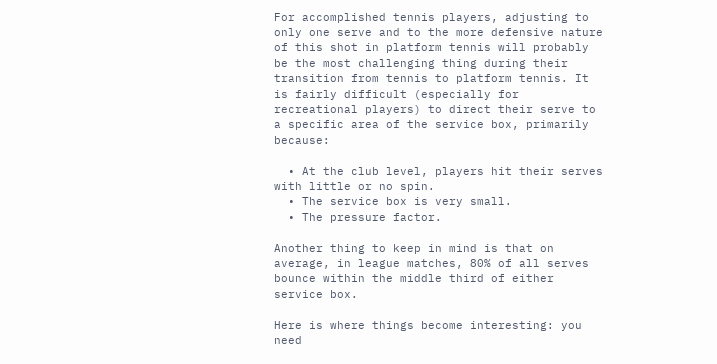For accomplished tennis players, adjusting to only one serve and to the more defensive nature of this shot in platform tennis will probably be the most challenging thing during their transition from tennis to platform tennis. It is fairly difficult (especially for recreational players) to direct their serve to a specific area of the service box, primarily because:

  • At the club level, players hit their serves with little or no spin.
  • The service box is very small.
  • The pressure factor.

Another thing to keep in mind is that on average, in league matches, 80% of all serves bounce within the middle third of either service box.

Here is where things become interesting: you need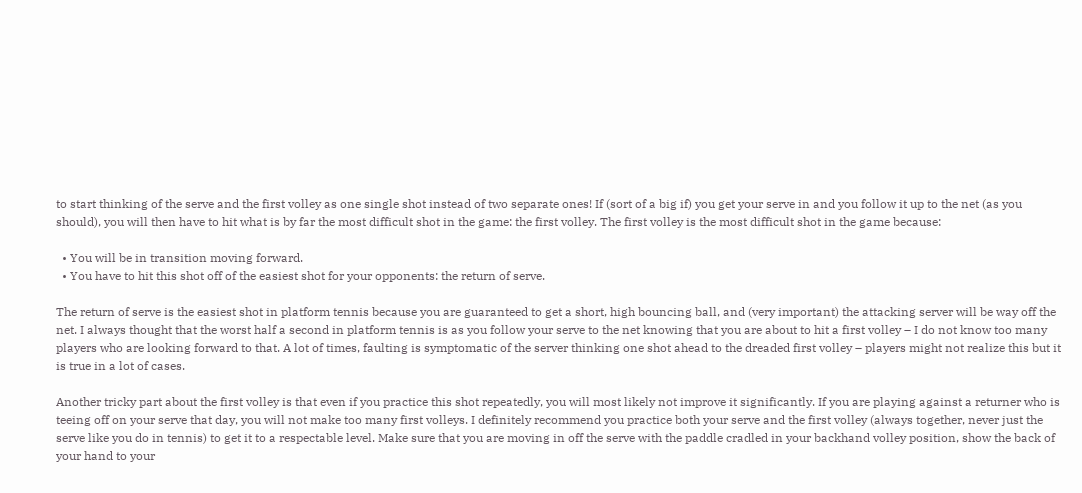to start thinking of the serve and the first volley as one single shot instead of two separate ones! If (sort of a big if) you get your serve in and you follow it up to the net (as you should), you will then have to hit what is by far the most difficult shot in the game: the first volley. The first volley is the most difficult shot in the game because:

  • You will be in transition moving forward.
  • You have to hit this shot off of the easiest shot for your opponents: the return of serve.

The return of serve is the easiest shot in platform tennis because you are guaranteed to get a short, high bouncing ball, and (very important) the attacking server will be way off the net. I always thought that the worst half a second in platform tennis is as you follow your serve to the net knowing that you are about to hit a first volley – I do not know too many players who are looking forward to that. A lot of times, faulting is symptomatic of the server thinking one shot ahead to the dreaded first volley – players might not realize this but it is true in a lot of cases.

Another tricky part about the first volley is that even if you practice this shot repeatedly, you will most likely not improve it significantly. If you are playing against a returner who is teeing off on your serve that day, you will not make too many first volleys. I definitely recommend you practice both your serve and the first volley (always together, never just the serve like you do in tennis) to get it to a respectable level. Make sure that you are moving in off the serve with the paddle cradled in your backhand volley position, show the back of your hand to your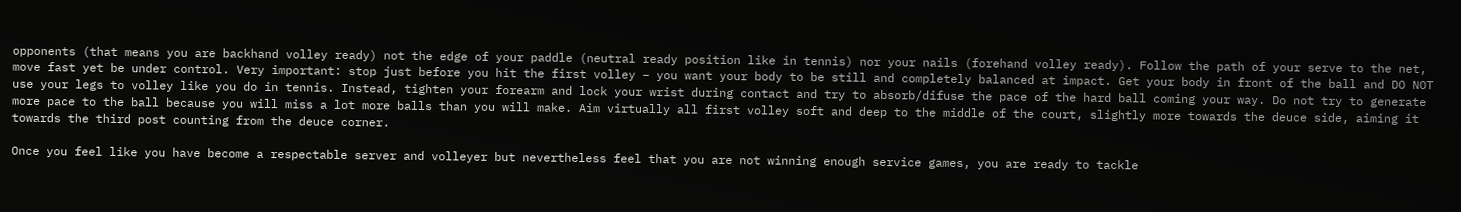opponents (that means you are backhand volley ready) not the edge of your paddle (neutral ready position like in tennis) nor your nails (forehand volley ready). Follow the path of your serve to the net, move fast yet be under control. Very important: stop just before you hit the first volley – you want your body to be still and completely balanced at impact. Get your body in front of the ball and DO NOT use your legs to volley like you do in tennis. Instead, tighten your forearm and lock your wrist during contact and try to absorb/difuse the pace of the hard ball coming your way. Do not try to generate more pace to the ball because you will miss a lot more balls than you will make. Aim virtually all first volley soft and deep to the middle of the court, slightly more towards the deuce side, aiming it towards the third post counting from the deuce corner.

Once you feel like you have become a respectable server and volleyer but nevertheless feel that you are not winning enough service games, you are ready to tackle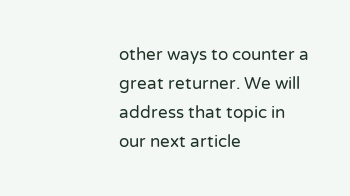other ways to counter a great returner. We will address that topic in our next article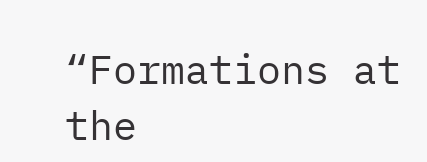“Formations at the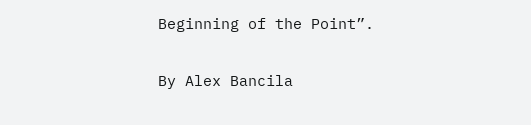Beginning of the Point”.

By Alex Bancila